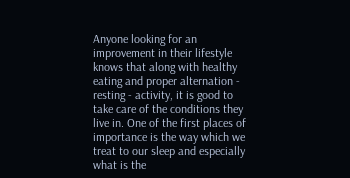Anyone looking for an improvement in their lifestyle knows that along with healthy eating and proper alternation - resting - activity, it is good to take care of the conditions they live in. One of the first places of importance is the way which we treat to our sleep and especially what is the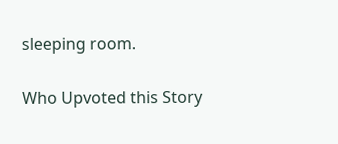sleeping room.


Who Upvoted this Story